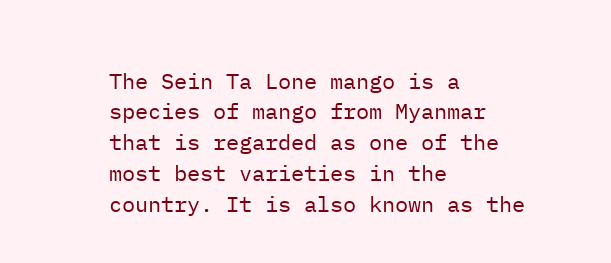The Sein Ta Lone mango is a species of mango from Myanmar that is regarded as one of the most best varieties in the country. It is also known as the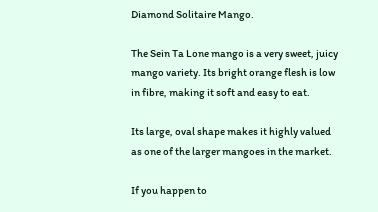Diamond Solitaire Mango.

The Sein Ta Lone mango is a very sweet, juicy mango variety. Its bright orange flesh is low in fibre, making it soft and easy to eat.

Its large, oval shape makes it highly valued as one of the larger mangoes in the market.

If you happen to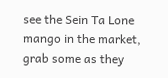see the Sein Ta Lone mango in the market, grab some as they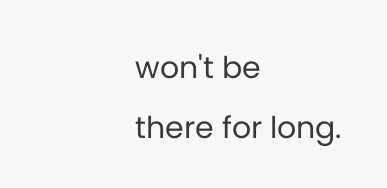won't be there for long.